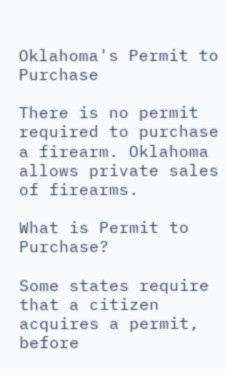Oklahoma's Permit to Purchase

There is no permit required to purchase a firearm. Oklahoma allows private sales of firearms.

What is Permit to Purchase?

Some states require that a citizen acquires a permit, before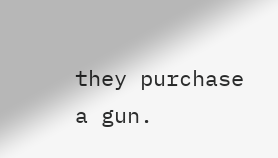they purchase a gun.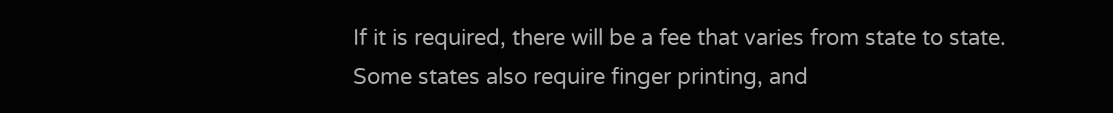If it is required, there will be a fee that varies from state to state. Some states also require finger printing, and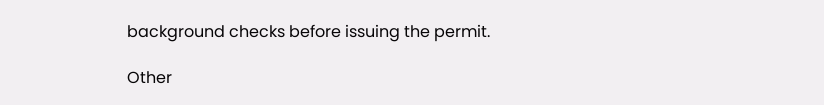background checks before issuing the permit.

Other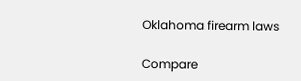Oklahoma firearm laws

Compare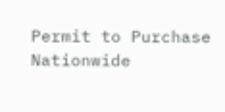Permit to Purchase Nationwide